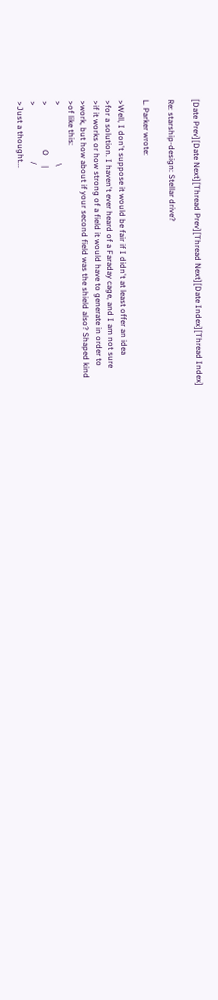[Date Prev][Date Next][Thread Prev][Thread Next][Date Index][Thread Index]

Re: starship-design: Stellar drive?

L. Parker wrote:

>Well, I don't suppose it would be fair if I didn't at least offer an idea
>for a solution. I haven't ever heard of a Faraday cage, and I am not sure
>if it works or how strong of a field it would have to generate in order to
>work, but how about if your second field was the shield also? Shaped kind
>of like this:
>                             \
>                      O     |
>                            /
>Just a thought...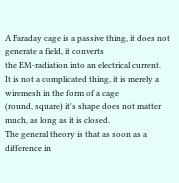A Faraday cage is a passive thing, it does not generate a field, it converts
the EM-radiation into an electrical current.
It is not a complicated thing, it is merely a wiremesh in the form of a cage
(round, square) it's shape does not matter much, as long as it is closed.
The general theory is that as soon as a difference in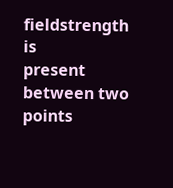fieldstrength is
present between two points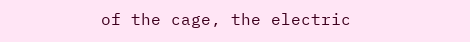of the cage, the electric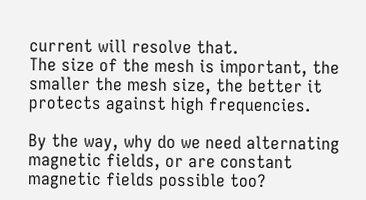current will resolve that.
The size of the mesh is important, the smaller the mesh size, the better it
protects against high frequencies.

By the way, why do we need alternating magnetic fields, or are constant
magnetic fields possible too?